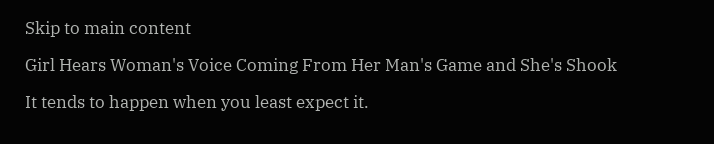Skip to main content

Girl Hears Woman's Voice Coming From Her Man's Game and She's Shook

It tends to happen when you least expect it.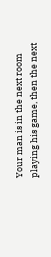Your man is in the next room playing his game, then the next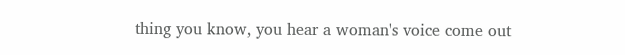thing you know, you hear a woman's voice come out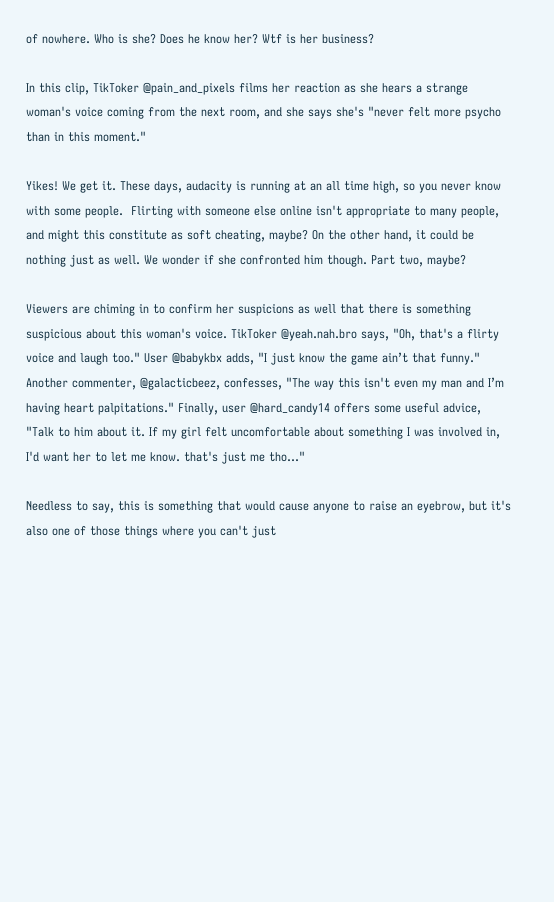of nowhere. Who is she? Does he know her? Wtf is her business?

In this clip, TikToker @pain_and_pixels films her reaction as she hears a strange woman's voice coming from the next room, and she says she's "never felt more psycho than in this moment."

Yikes! We get it. These days, audacity is running at an all time high, so you never know with some people.  Flirting with someone else online isn't appropriate to many people, and might this constitute as soft cheating, maybe? On the other hand, it could be nothing just as well. We wonder if she confronted him though. Part two, maybe?

Viewers are chiming in to confirm her suspicions as well that there is something suspicious about this woman's voice. TikToker @yeah.nah.bro says, "Oh, that's a flirty voice and laugh too." User @babykbx adds, "I just know the game ain’t that funny." Another commenter, @galacticbeez, confesses, "The way this isn't even my man and I’m having heart palpitations." Finally, user @hard_candy14 offers some useful advice,  "Talk to him about it. If my girl felt uncomfortable about something I was involved in, I'd want her to let me know. that's just me tho..."

Needless to say, this is something that would cause anyone to raise an eyebrow, but it's also one of those things where you can't just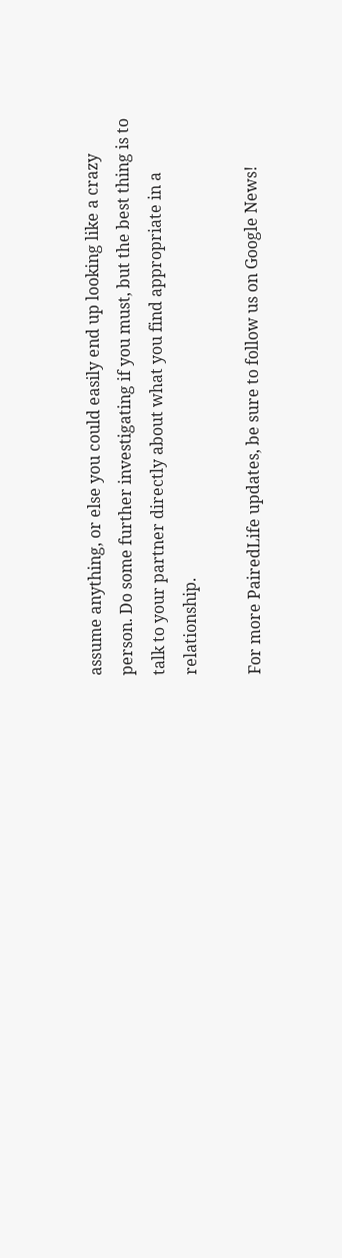assume anything, or else you could easily end up looking like a crazy person. Do some further investigating if you must, but the best thing is to talk to your partner directly about what you find appropriate in a relationship.

For more PairedLife updates, be sure to follow us on Google News!